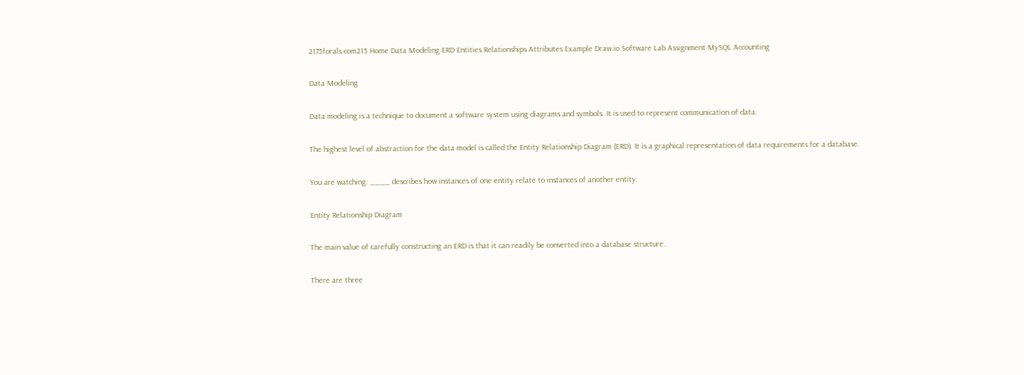2175forals.com215 Home Data Modeling ERD Entities Relationships Attributes Example Draw.io Software Lab Assignment MySQL Accounting

Data Modeling

Data modeling is a technique to document a software system using diagrams and symbols. It is used to represent communication of data.

The highest level of abstraction for the data model is called the Entity Relationship Diagram (ERD). It is a graphical representation of data requirements for a database.

You are watching: ____ describes how instances of one entity relate to instances of another entity.

Entity Relationship Diagram

The main value of carefully constructing an ERD is that it can readily be converted into a database structure.

There are three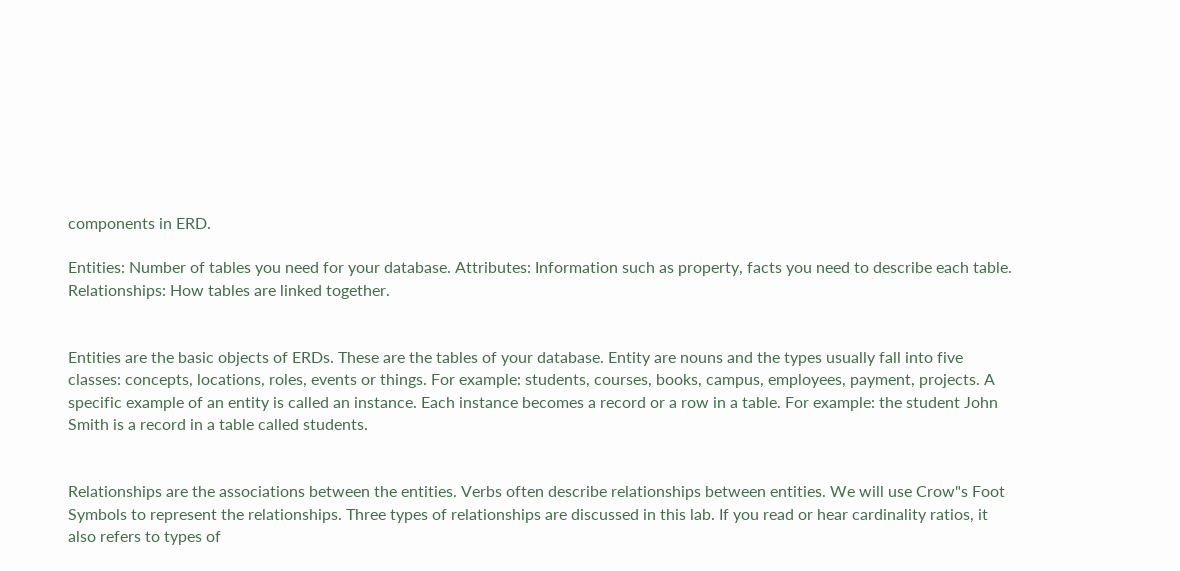components in ERD.

Entities: Number of tables you need for your database. Attributes: Information such as property, facts you need to describe each table. Relationships: How tables are linked together.


Entities are the basic objects of ERDs. These are the tables of your database. Entity are nouns and the types usually fall into five classes: concepts, locations, roles, events or things. For example: students, courses, books, campus, employees, payment, projects. A specific example of an entity is called an instance. Each instance becomes a record or a row in a table. For example: the student John Smith is a record in a table called students.


Relationships are the associations between the entities. Verbs often describe relationships between entities. We will use Crow"s Foot Symbols to represent the relationships. Three types of relationships are discussed in this lab. If you read or hear cardinality ratios, it also refers to types of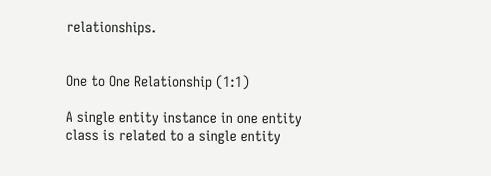relationships.


One to One Relationship (1:1)

A single entity instance in one entity class is related to a single entity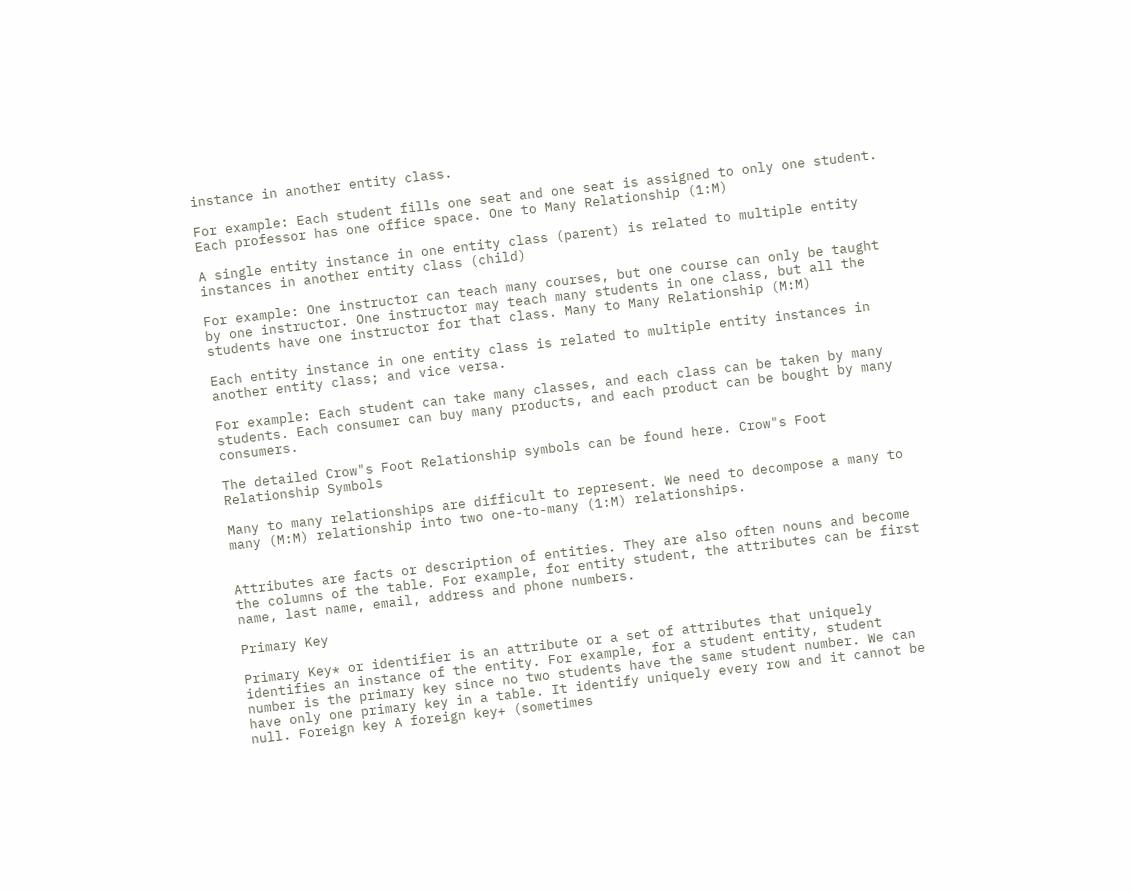instance in another entity class.

For example: Each student fills one seat and one seat is assigned to only one student. Each professor has one office space. One to Many Relationship (1:M)

A single entity instance in one entity class (parent) is related to multiple entity instances in another entity class (child)

For example: One instructor can teach many courses, but one course can only be taught by one instructor. One instructor may teach many students in one class, but all the students have one instructor for that class. Many to Many Relationship (M:M)

Each entity instance in one entity class is related to multiple entity instances in another entity class; and vice versa.

For example: Each student can take many classes, and each class can be taken by many students. Each consumer can buy many products, and each product can be bought by many consumers.

The detailed Crow"s Foot Relationship symbols can be found here. Crow"s Foot Relationship Symbols

Many to many relationships are difficult to represent. We need to decompose a many to many (M:M) relationship into two one-to-many (1:M) relationships.


Attributes are facts or description of entities. They are also often nouns and become the columns of the table. For example, for entity student, the attributes can be first name, last name, email, address and phone numbers.

Primary Key

Primary Key* or identifier is an attribute or a set of attributes that uniquely identifies an instance of the entity. For example, for a student entity, student number is the primary key since no two students have the same student number. We can have only one primary key in a table. It identify uniquely every row and it cannot be null. Foreign key A foreign key+ (sometimes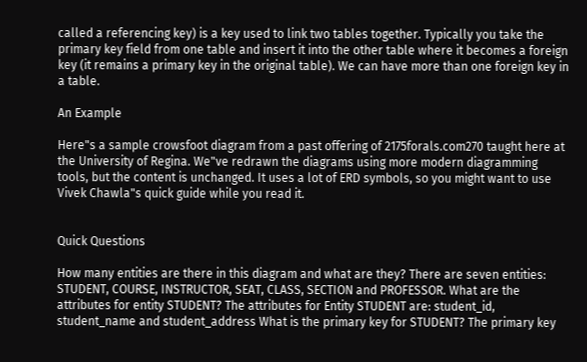called a referencing key) is a key used to link two tables together. Typically you take the primary key field from one table and insert it into the other table where it becomes a foreign key (it remains a primary key in the original table). We can have more than one foreign key in a table.

An Example

Here"s a sample crowsfoot diagram from a past offering of 2175forals.com270 taught here at the University of Regina. We"ve redrawn the diagrams using more modern diagramming tools, but the content is unchanged. It uses a lot of ERD symbols, so you might want to use Vivek Chawla"s quick guide while you read it.


Quick Questions

How many entities are there in this diagram and what are they? There are seven entities: STUDENT, COURSE, INSTRUCTOR, SEAT, CLASS, SECTION and PROFESSOR. What are the attributes for entity STUDENT? The attributes for Entity STUDENT are: student_id, student_name and student_address What is the primary key for STUDENT? The primary key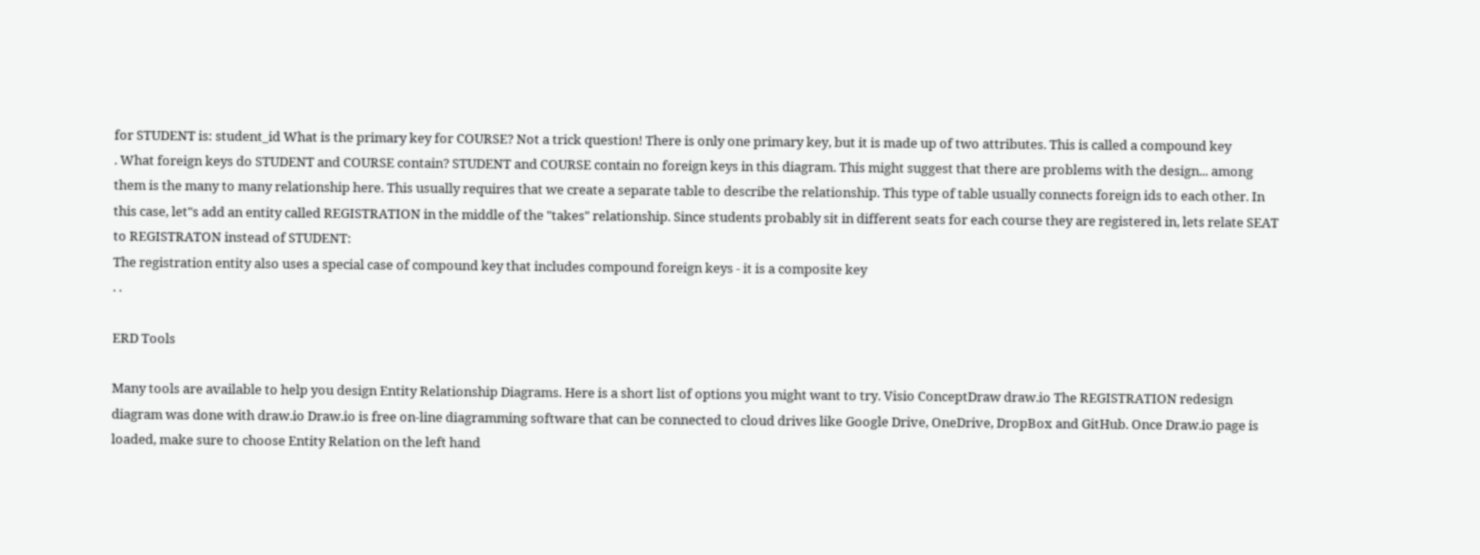for STUDENT is: student_id What is the primary key for COURSE? Not a trick question! There is only one primary key, but it is made up of two attributes. This is called a compound key
. What foreign keys do STUDENT and COURSE contain? STUDENT and COURSE contain no foreign keys in this diagram. This might suggest that there are problems with the design... among them is the many to many relationship here. This usually requires that we create a separate table to describe the relationship. This type of table usually connects foreign ids to each other. In this case, let"s add an entity called REGISTRATION in the middle of the "takes" relationship. Since students probably sit in different seats for each course they are registered in, lets relate SEAT to REGISTRATON instead of STUDENT:
The registration entity also uses a special case of compound key that includes compound foreign keys - it is a composite key
. .

ERD Tools

Many tools are available to help you design Entity Relationship Diagrams. Here is a short list of options you might want to try. Visio ConceptDraw draw.io The REGISTRATION redesign diagram was done with draw.io Draw.io is free on-line diagramming software that can be connected to cloud drives like Google Drive, OneDrive, DropBox and GitHub. Once Draw.io page is loaded, make sure to choose Entity Relation on the left hand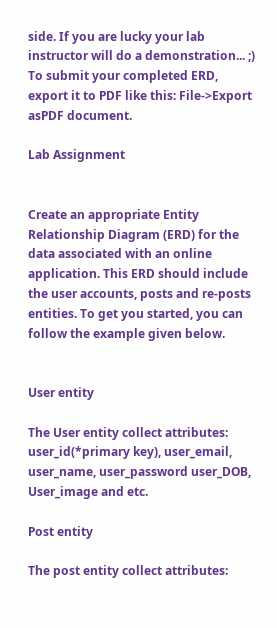side. If you are lucky your lab instructor will do a demonstration... ;) To submit your completed ERD, export it to PDF like this: File->Export asPDF document.

Lab Assignment


Create an appropriate Entity Relationship Diagram (ERD) for the data associated with an online application. This ERD should include the user accounts, posts and re-posts entities. To get you started, you can follow the example given below.


User entity

The User entity collect attributes: user_id(*primary key), user_email, user_name, user_password user_DOB, User_image and etc.

Post entity

The post entity collect attributes: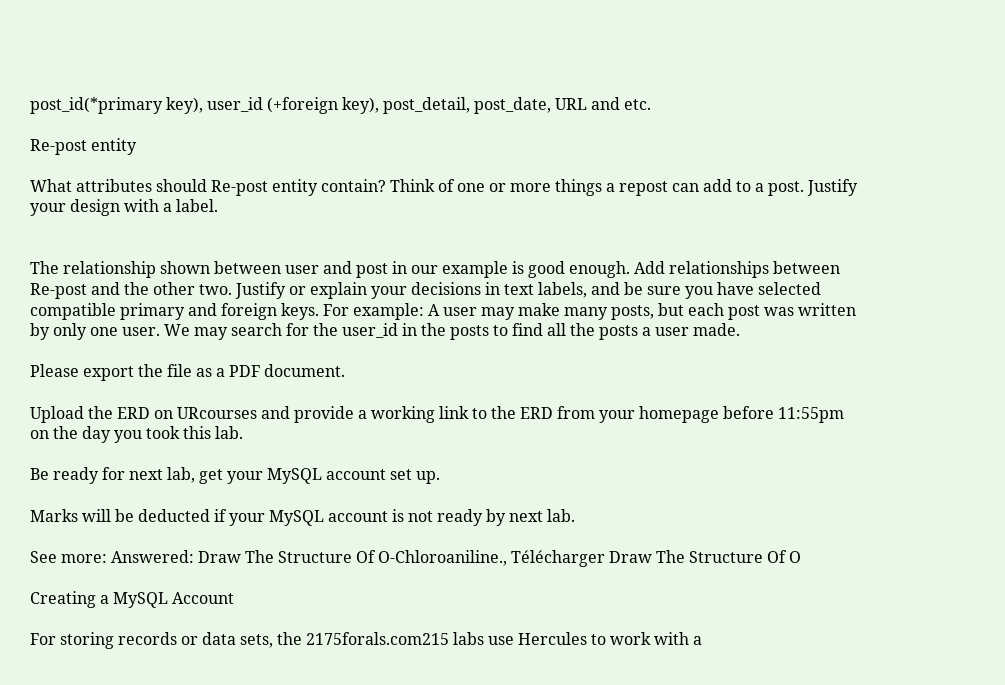post_id(*primary key), user_id (+foreign key), post_detail, post_date, URL and etc.

Re-post entity

What attributes should Re-post entity contain? Think of one or more things a repost can add to a post. Justify your design with a label.


The relationship shown between user and post in our example is good enough. Add relationships between Re-post and the other two. Justify or explain your decisions in text labels, and be sure you have selected compatible primary and foreign keys. For example: A user may make many posts, but each post was written by only one user. We may search for the user_id in the posts to find all the posts a user made.

Please export the file as a PDF document.

Upload the ERD on URcourses and provide a working link to the ERD from your homepage before 11:55pm on the day you took this lab.

Be ready for next lab, get your MySQL account set up.

Marks will be deducted if your MySQL account is not ready by next lab.

See more: Answered: Draw The Structure Of O-Chloroaniline., Télécharger Draw The Structure Of O

Creating a MySQL Account

For storing records or data sets, the 2175forals.com215 labs use Hercules to work with a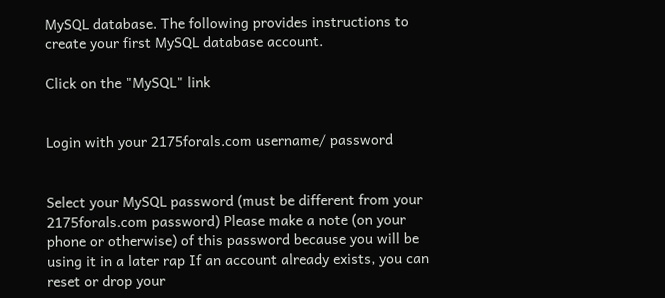MySQL database. The following provides instructions to create your first MySQL database account.

Click on the "MySQL" link


Login with your 2175forals.com username/ password


Select your MySQL password (must be different from your 2175forals.com password) Please make a note (on your phone or otherwise) of this password because you will be using it in a later rap If an account already exists, you can reset or drop your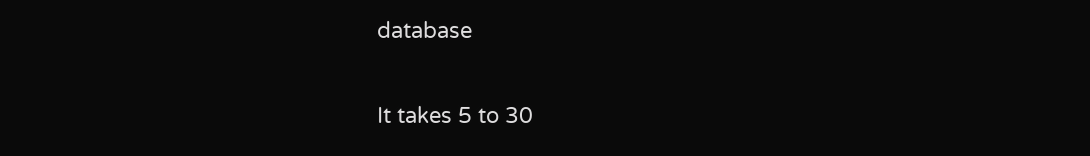database


It takes 5 to 30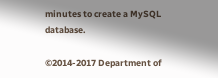minutes to create a MySQL database.

©2014-2017 Department of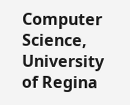Computer Science, University of Regina